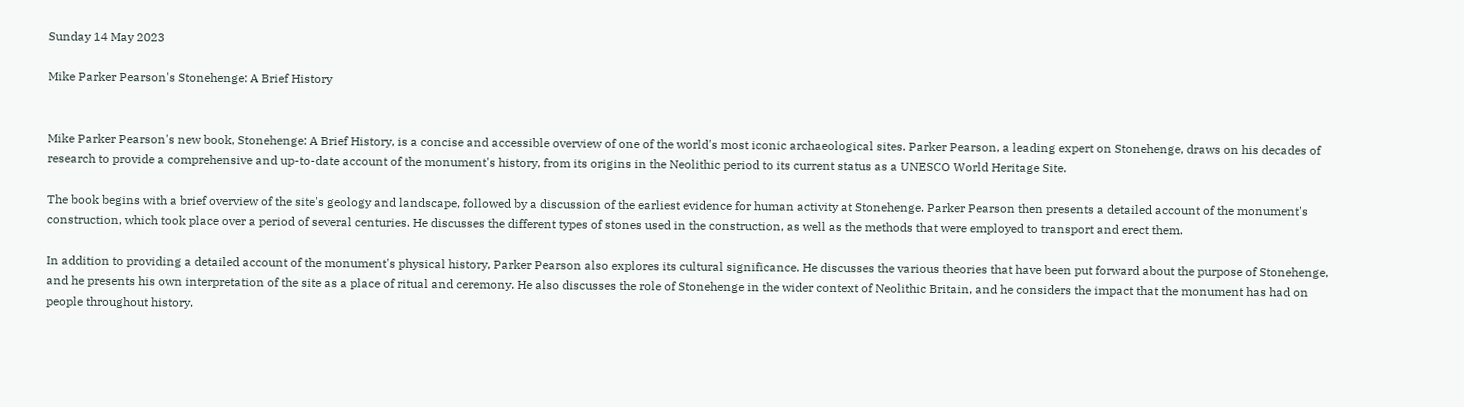Sunday 14 May 2023

Mike Parker Pearson's Stonehenge: A Brief History


Mike Parker Pearson's new book, Stonehenge: A Brief History, is a concise and accessible overview of one of the world's most iconic archaeological sites. Parker Pearson, a leading expert on Stonehenge, draws on his decades of research to provide a comprehensive and up-to-date account of the monument's history, from its origins in the Neolithic period to its current status as a UNESCO World Heritage Site.

The book begins with a brief overview of the site's geology and landscape, followed by a discussion of the earliest evidence for human activity at Stonehenge. Parker Pearson then presents a detailed account of the monument's construction, which took place over a period of several centuries. He discusses the different types of stones used in the construction, as well as the methods that were employed to transport and erect them.

In addition to providing a detailed account of the monument's physical history, Parker Pearson also explores its cultural significance. He discusses the various theories that have been put forward about the purpose of Stonehenge, and he presents his own interpretation of the site as a place of ritual and ceremony. He also discusses the role of Stonehenge in the wider context of Neolithic Britain, and he considers the impact that the monument has had on people throughout history.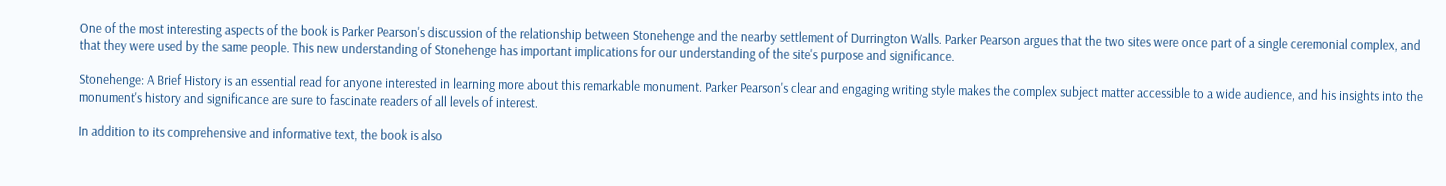One of the most interesting aspects of the book is Parker Pearson's discussion of the relationship between Stonehenge and the nearby settlement of Durrington Walls. Parker Pearson argues that the two sites were once part of a single ceremonial complex, and that they were used by the same people. This new understanding of Stonehenge has important implications for our understanding of the site's purpose and significance.

Stonehenge: A Brief History is an essential read for anyone interested in learning more about this remarkable monument. Parker Pearson's clear and engaging writing style makes the complex subject matter accessible to a wide audience, and his insights into the monument's history and significance are sure to fascinate readers of all levels of interest.

In addition to its comprehensive and informative text, the book is also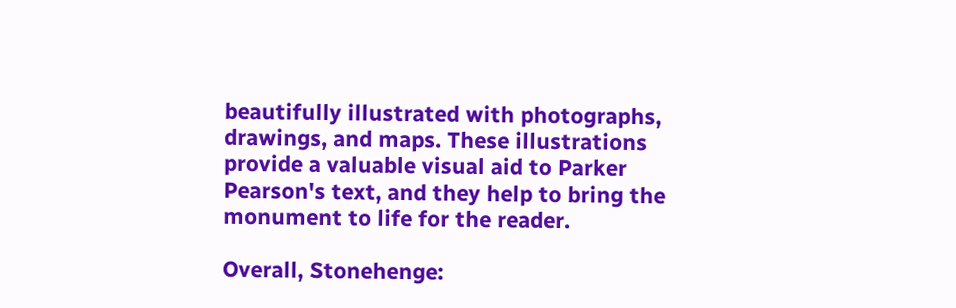beautifully illustrated with photographs, drawings, and maps. These illustrations provide a valuable visual aid to Parker Pearson's text, and they help to bring the monument to life for the reader.

Overall, Stonehenge: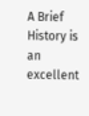A Brief History is an excellent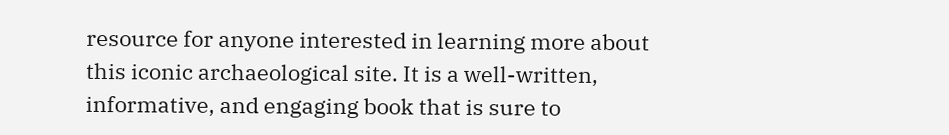resource for anyone interested in learning more about this iconic archaeological site. It is a well-written, informative, and engaging book that is sure to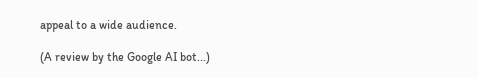appeal to a wide audience.

(A review by the Google AI bot...)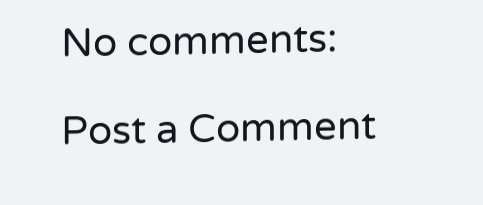No comments:

Post a Comment